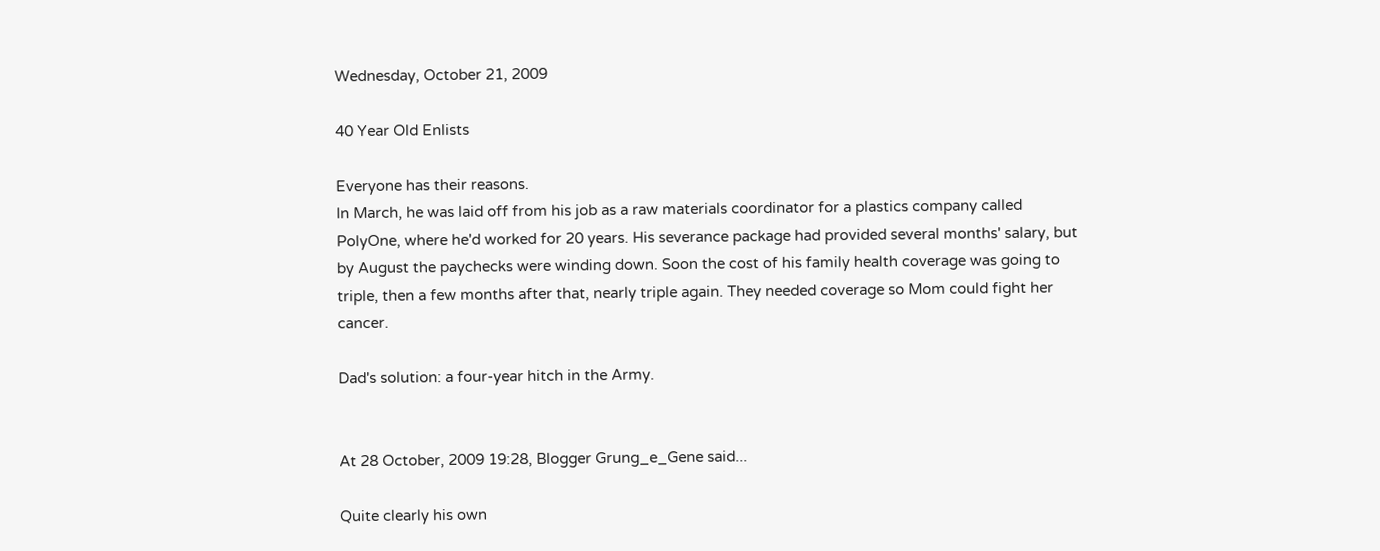Wednesday, October 21, 2009

40 Year Old Enlists

Everyone has their reasons.
In March, he was laid off from his job as a raw materials coordinator for a plastics company called PolyOne, where he'd worked for 20 years. His severance package had provided several months' salary, but by August the paychecks were winding down. Soon the cost of his family health coverage was going to triple, then a few months after that, nearly triple again. They needed coverage so Mom could fight her cancer.

Dad's solution: a four-year hitch in the Army.


At 28 October, 2009 19:28, Blogger Grung_e_Gene said...

Quite clearly his own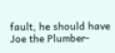fault, he should have Joe the Plumber-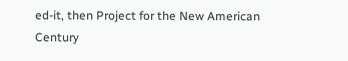ed-it, then Project for the New American Century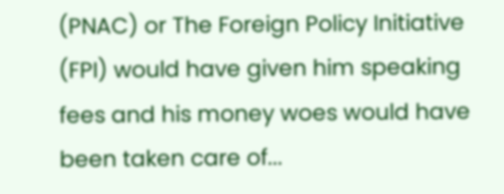(PNAC) or The Foreign Policy Initiative (FPI) would have given him speaking fees and his money woes would have been taken care of...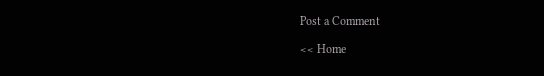Post a Comment

<< Home